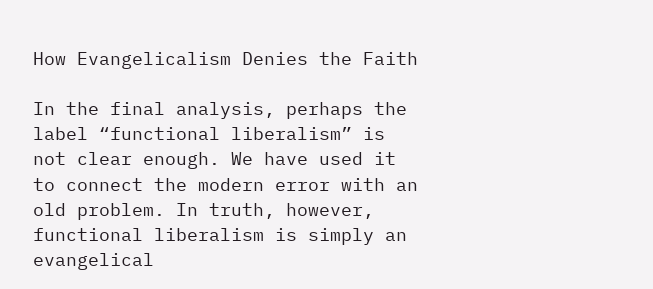How Evangelicalism Denies the Faith

In the final analysis, perhaps the label “functional liberalism” is not clear enough. We have used it to connect the modern error with an old problem. In truth, however, functional liberalism is simply an evangelical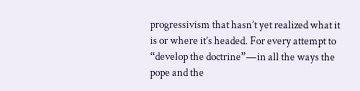progressivism that hasn’t yet realized what it is or where it’s headed. For every attempt to “develop the doctrine”—in all the ways the pope and the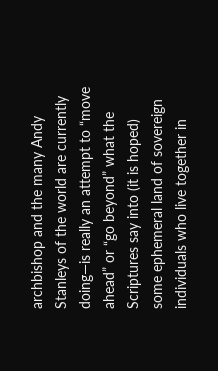archbishop and the many Andy Stanleys of the world are currently doing—is really an attempt to “move ahead” or “go beyond” what the Scriptures say into (it is hoped) some ephemeral land of sovereign individuals who live together in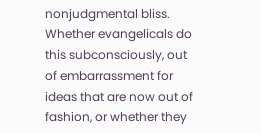nonjudgmental bliss. Whether evangelicals do this subconsciously, out of embarrassment for ideas that are now out of fashion, or whether they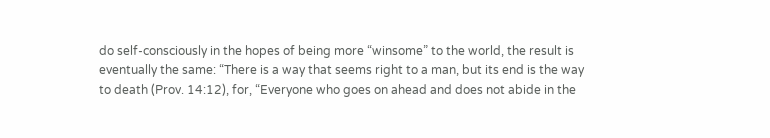do self-consciously in the hopes of being more “winsome” to the world, the result is eventually the same: “There is a way that seems right to a man, but its end is the way to death (Prov. 14:12), for, “Everyone who goes on ahead and does not abide in the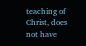teaching of Christ, does not have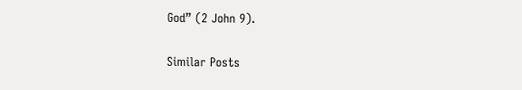God” (2 John 9).

Similar Posts